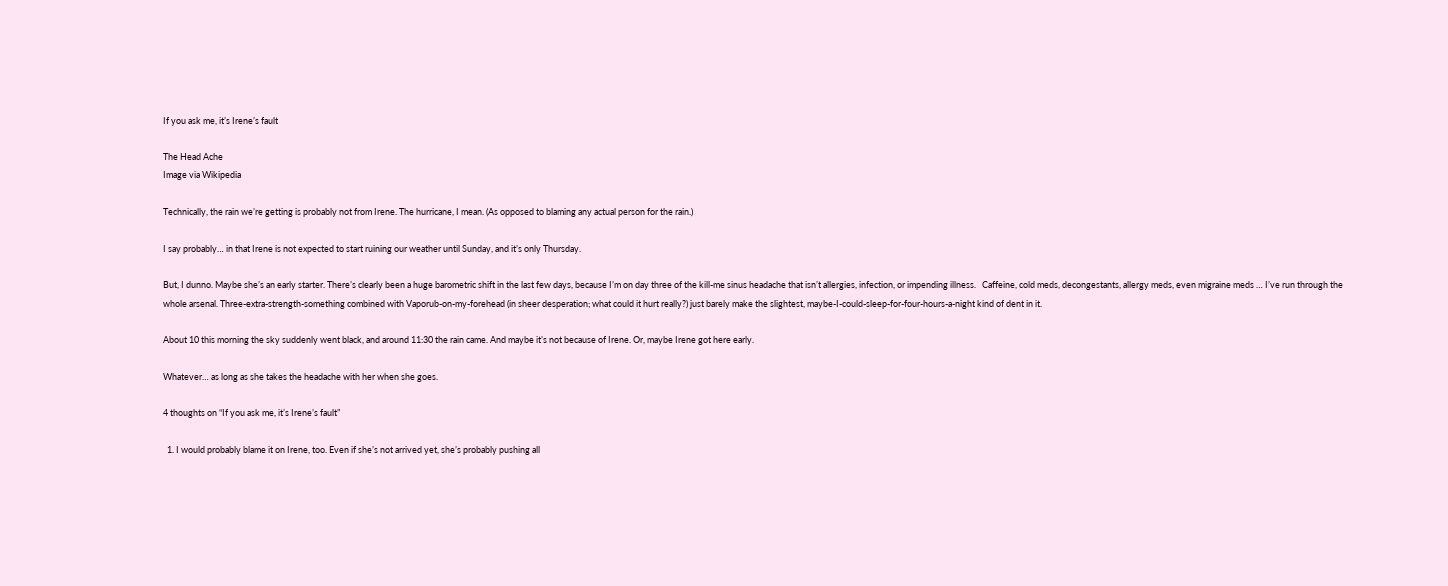If you ask me, it’s Irene’s fault

The Head Ache
Image via Wikipedia

Technically, the rain we’re getting is probably not from Irene. The hurricane, I mean. (As opposed to blaming any actual person for the rain.)

I say probably… in that Irene is not expected to start ruining our weather until Sunday, and it’s only Thursday.

But, I dunno. Maybe she’s an early starter. There’s clearly been a huge barometric shift in the last few days, because I’m on day three of the kill-me sinus headache that isn’t allergies, infection, or impending illness.   Caffeine, cold meds, decongestants, allergy meds, even migraine meds … I’ve run through the whole arsenal. Three-extra-strength-something combined with Vaporub-on-my-forehead (in sheer desperation; what could it hurt really?) just barely make the slightest, maybe-I-could-sleep-for-four-hours-a-night kind of dent in it.

About 10 this morning the sky suddenly went black, and around 11:30 the rain came. And maybe it’s not because of Irene. Or, maybe Irene got here early.

Whatever… as long as she takes the headache with her when she goes.

4 thoughts on “If you ask me, it’s Irene’s fault”

  1. I would probably blame it on Irene, too. Even if she’s not arrived yet, she’s probably pushing all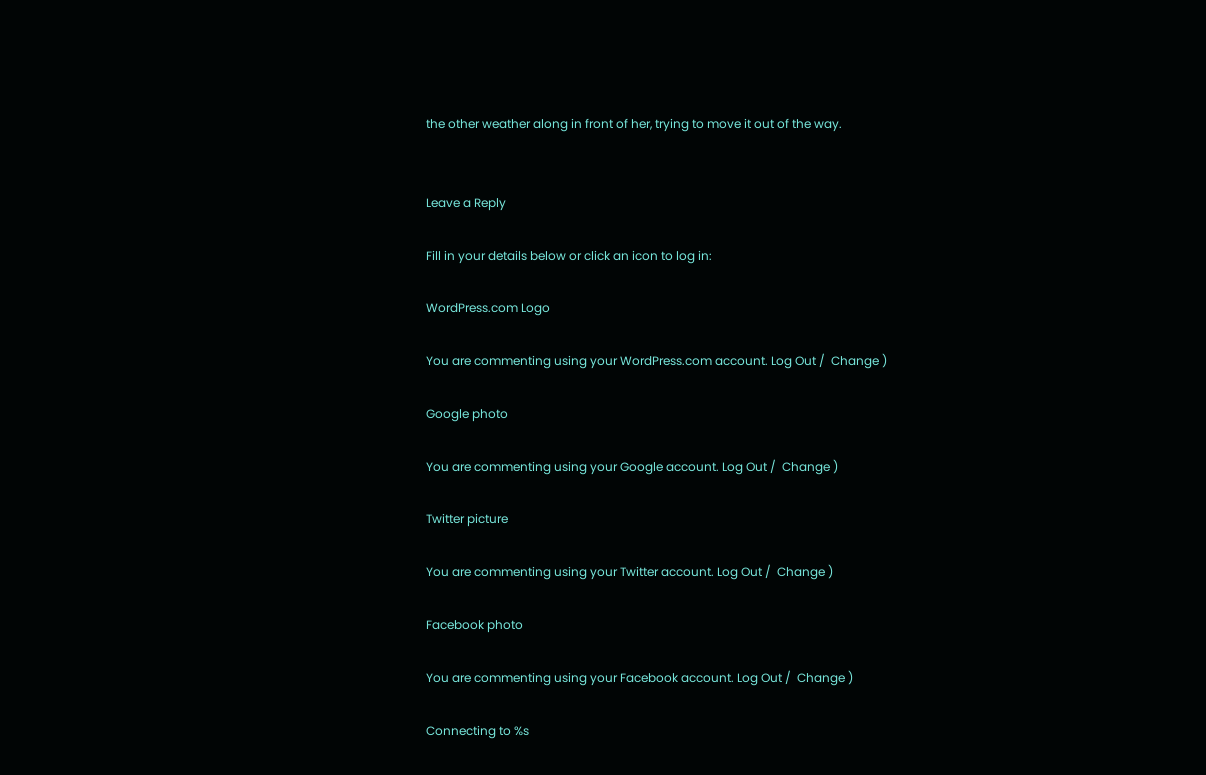the other weather along in front of her, trying to move it out of the way.


Leave a Reply

Fill in your details below or click an icon to log in:

WordPress.com Logo

You are commenting using your WordPress.com account. Log Out /  Change )

Google photo

You are commenting using your Google account. Log Out /  Change )

Twitter picture

You are commenting using your Twitter account. Log Out /  Change )

Facebook photo

You are commenting using your Facebook account. Log Out /  Change )

Connecting to %s